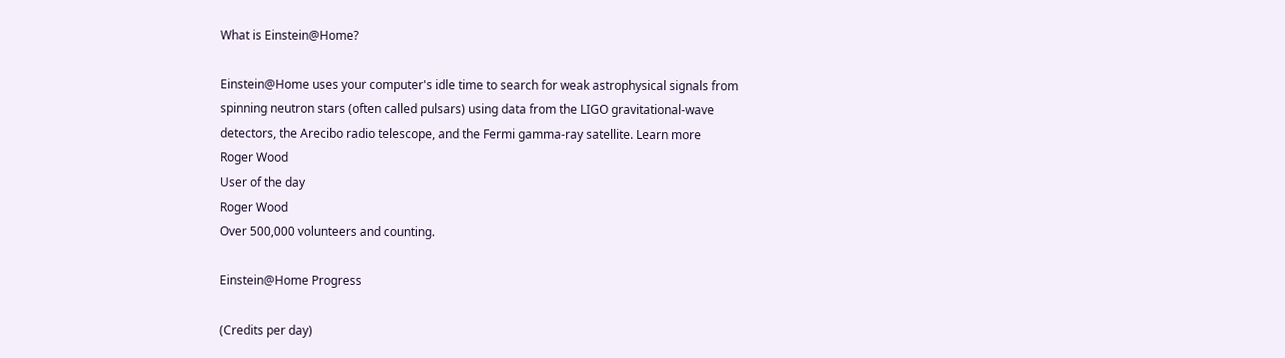What is Einstein@Home?

Einstein@Home uses your computer's idle time to search for weak astrophysical signals from spinning neutron stars (often called pulsars) using data from the LIGO gravitational-wave detectors, the Arecibo radio telescope, and the Fermi gamma-ray satellite. Learn more
Roger Wood
User of the day
Roger Wood
Over 500,000 volunteers and counting.

Einstein@Home Progress

(Credits per day)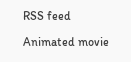RSS feed

Animated movie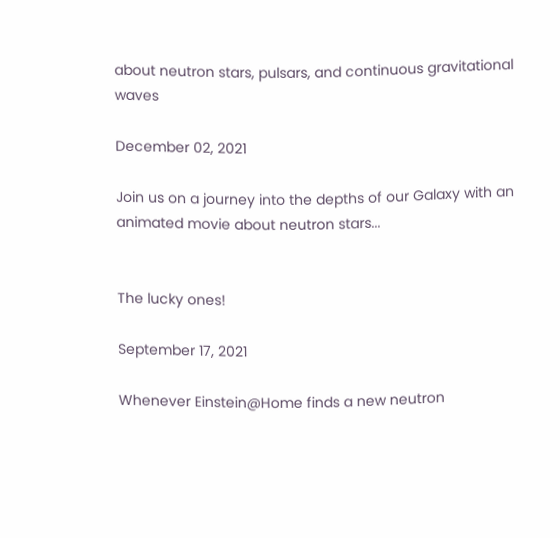about neutron stars, pulsars, and continuous gravitational waves

December 02, 2021

Join us on a journey into the depths of our Galaxy with an animated movie about neutron stars...


The lucky ones!

September 17, 2021

Whenever Einstein@Home finds a new neutron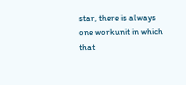star, there is always one workunit in which that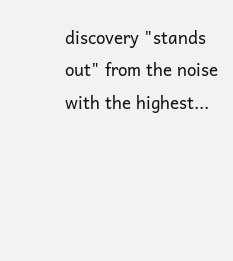discovery "stands out" from the noise with the highest...